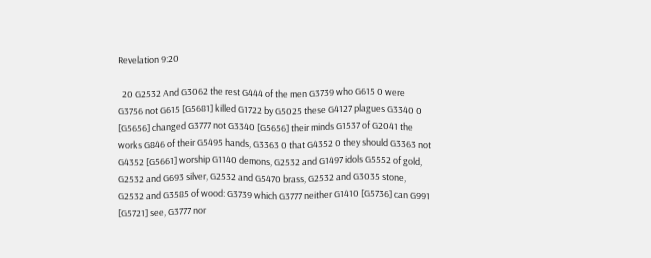Revelation 9:20

  20 G2532 And G3062 the rest G444 of the men G3739 who G615 0 were G3756 not G615 [G5681] killed G1722 by G5025 these G4127 plagues G3340 0 [G5656] changed G3777 not G3340 [G5656] their minds G1537 of G2041 the works G846 of their G5495 hands, G3363 0 that G4352 0 they should G3363 not G4352 [G5661] worship G1140 demons, G2532 and G1497 idols G5552 of gold, G2532 and G693 silver, G2532 and G5470 brass, G2532 and G3035 stone, G2532 and G3585 of wood: G3739 which G3777 neither G1410 [G5736] can G991 [G5721] see, G3777 nor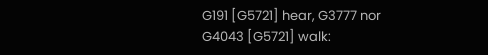G191 [G5721] hear, G3777 nor G4043 [G5721] walk: